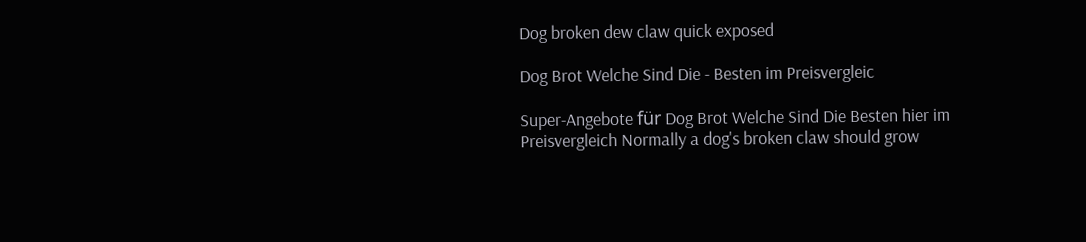Dog broken dew claw quick exposed

Dog Brot Welche Sind Die - Besten im Preisvergleic

Super-Angebote für Dog Brot Welche Sind Die Besten hier im Preisvergleich Normally a dog's broken claw should grow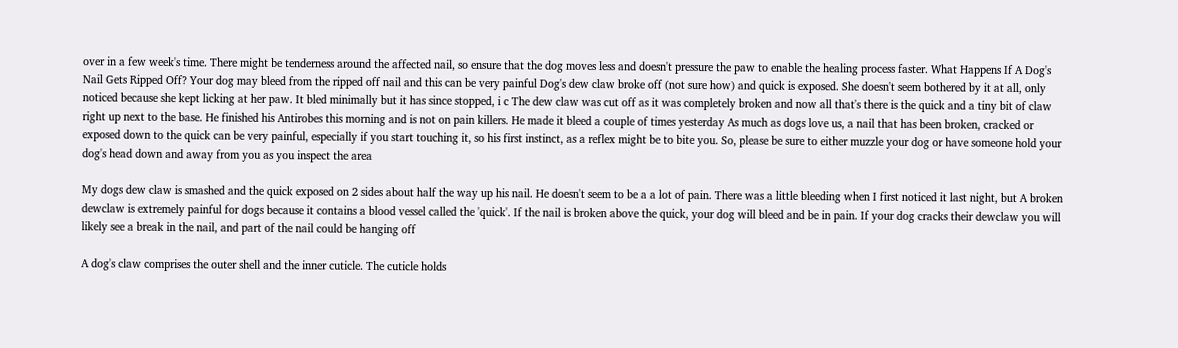over in a few week's time. There might be tenderness around the affected nail, so ensure that the dog moves less and doesn't pressure the paw to enable the healing process faster. What Happens If A Dog's Nail Gets Ripped Off? Your dog may bleed from the ripped off nail and this can be very painful Dog's dew claw broke off (not sure how) and quick is exposed. She doesn't seem bothered by it at all, only noticed because she kept licking at her paw. It bled minimally but it has since stopped, i c The dew claw was cut off as it was completely broken and now all that's there is the quick and a tiny bit of claw right up next to the base. He finished his Antirobes this morning and is not on pain killers. He made it bleed a couple of times yesterday As much as dogs love us, a nail that has been broken, cracked or exposed down to the quick can be very painful, especially if you start touching it, so his first instinct, as a reflex might be to bite you. So, please be sure to either muzzle your dog or have someone hold your dog's head down and away from you as you inspect the area

My dogs dew claw is smashed and the quick exposed on 2 sides about half the way up his nail. He doesn't seem to be a a lot of pain. There was a little bleeding when I first noticed it last night, but A broken dewclaw is extremely painful for dogs because it contains a blood vessel called the 'quick'. If the nail is broken above the quick, your dog will bleed and be in pain. If your dog cracks their dewclaw you will likely see a break in the nail, and part of the nail could be hanging off

A dog's claw comprises the outer shell and the inner cuticle. The cuticle holds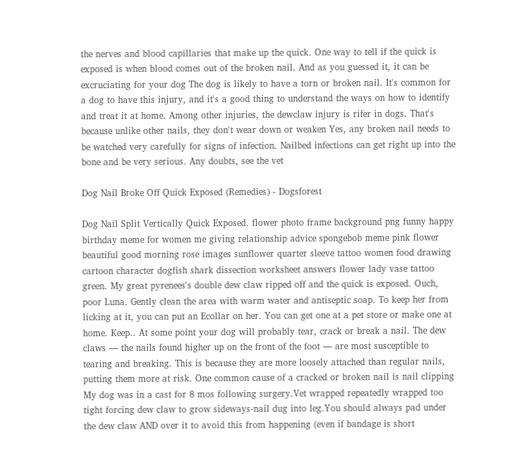the nerves and blood capillaries that make up the quick. One way to tell if the quick is exposed is when blood comes out of the broken nail. And as you guessed it, it can be excruciating for your dog The dog is likely to have a torn or broken nail. It's common for a dog to have this injury, and it's a good thing to understand the ways on how to identify and treat it at home. Among other injuries, the dewclaw injury is rifer in dogs. That's because unlike other nails, they don't wear down or weaken Yes, any broken nail needs to be watched very carefully for signs of infection. Nailbed infections can get right up into the bone and be very serious. Any doubts, see the vet

Dog Nail Broke Off Quick Exposed (Remedies) - Dogsforest

Dog Nail Split Vertically Quick Exposed. flower photo frame background png funny happy birthday meme for women me giving relationship advice spongebob meme pink flower beautiful good morning rose images sunflower quarter sleeve tattoo women food drawing cartoon character dogfish shark dissection worksheet answers flower lady vase tattoo green. My great pyrenees's double dew claw ripped off and the quick is exposed. Ouch, poor Luna. Gently clean the area with warm water and antiseptic soap. To keep her from licking at it, you can put an Ecollar on her. You can get one at a pet store or make one at home. Keep.. At some point your dog will probably tear, crack or break a nail. The dew claws — the nails found higher up on the front of the foot — are most susceptible to tearing and breaking. This is because they are more loosely attached than regular nails, putting them more at risk. One common cause of a cracked or broken nail is nail clipping My dog was in a cast for 8 mos following surgery.Vet wrapped repeatedly wrapped too tight forcing dew claw to grow sideways-nail dug into leg.You should always pad under the dew claw AND over it to avoid this from happening (even if bandage is short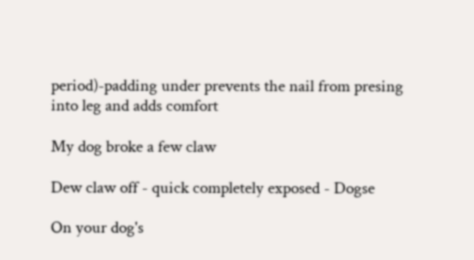period)-padding under prevents the nail from presing into leg and adds comfort

My dog broke a few claw

Dew claw off - quick completely exposed - Dogse

On your dog's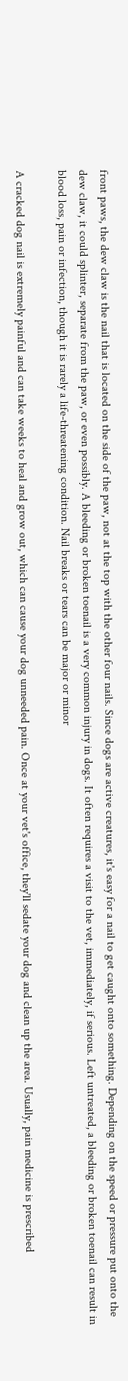front paws, the dew claw is the nail that is located on the side of the paw, not at the top with the other four nails. Since dogs are active creatures, it's easy for a nail to get caught onto something. Depending on the speed or pressure put onto the dew claw, it could splinter, separate from the paw, or even possibly. A bleeding or broken toenail is a very common injury in dogs. It often requires a visit to the vet, immediately, if serious. Left untreated, a bleeding or broken toenail can result in blood loss, pain or infection, though it is rarely a life-threatening condition. Nail breaks or tears can be major or minor

A cracked dog nail is extremely painful and can take weeks to heal and grow out, which can cause your dog unneeded pain. Once at your vet's office, they'll sedate your dog and clean up the area. Usually, pain medicine is prescribed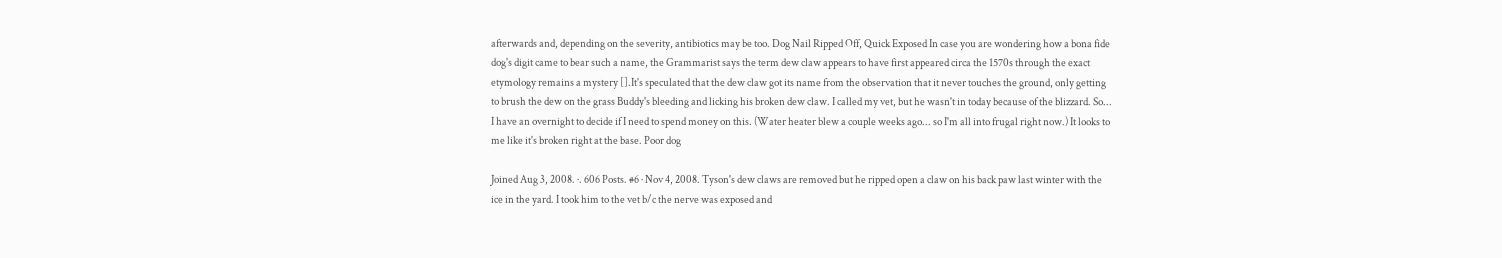afterwards and, depending on the severity, antibiotics may be too. Dog Nail Ripped Off, Quick Exposed In case you are wondering how a bona fide dog's digit came to bear such a name, the Grammarist says the term dew claw appears to have first appeared circa the 1570s through the exact etymology remains a mystery [].It's speculated that the dew claw got its name from the observation that it never touches the ground, only getting to brush the dew on the grass Buddy's bleeding and licking his broken dew claw. I called my vet, but he wasn't in today because of the blizzard. So... I have an overnight to decide if I need to spend money on this. (Water heater blew a couple weeks ago... so I'm all into frugal right now.) It looks to me like it's broken right at the base. Poor dog

Joined Aug 3, 2008. ·. 606 Posts. #6 · Nov 4, 2008. Tyson's dew claws are removed but he ripped open a claw on his back paw last winter with the ice in the yard. I took him to the vet b/c the nerve was exposed and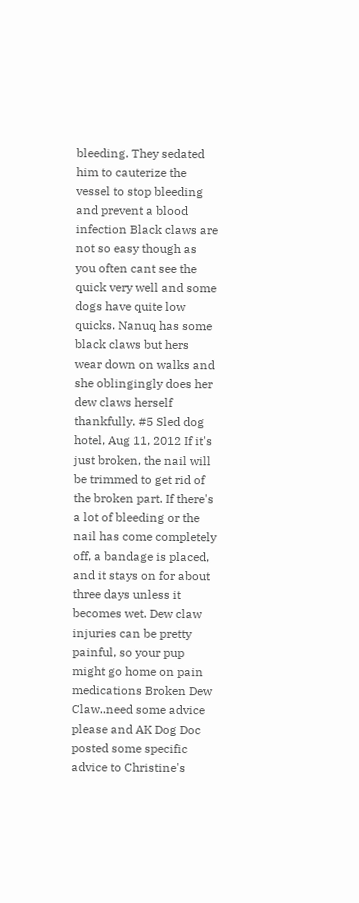bleeding. They sedated him to cauterize the vessel to stop bleeding and prevent a blood infection Black claws are not so easy though as you often cant see the quick very well and some dogs have quite low quicks. Nanuq has some black claws but hers wear down on walks and she oblingingly does her dew claws herself thankfully. #5 Sled dog hotel, Aug 11, 2012 If it's just broken, the nail will be trimmed to get rid of the broken part. If there's a lot of bleeding or the nail has come completely off, a bandage is placed, and it stays on for about three days unless it becomes wet. Dew claw injuries can be pretty painful, so your pup might go home on pain medications Broken Dew Claw..need some advice please and AK Dog Doc posted some specific advice to Christine's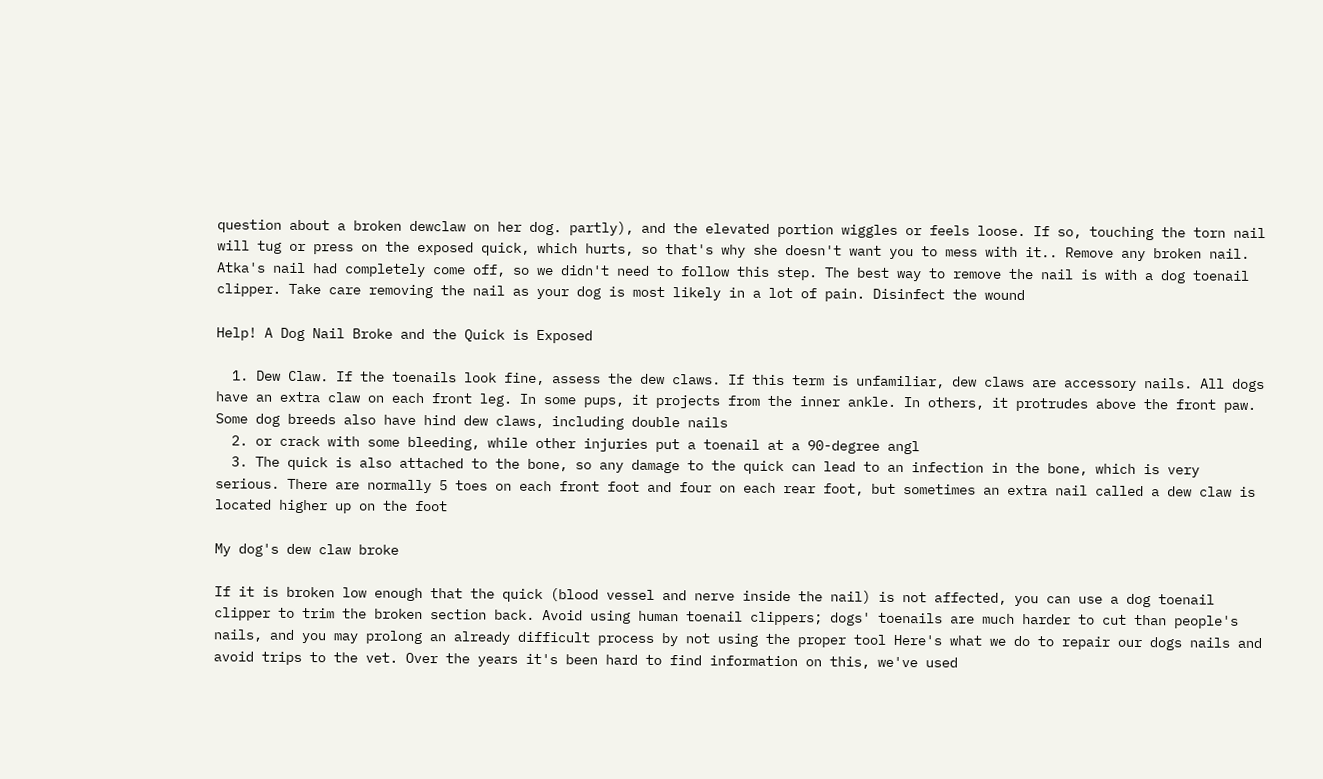question about a broken dewclaw on her dog. partly), and the elevated portion wiggles or feels loose. If so, touching the torn nail will tug or press on the exposed quick, which hurts, so that's why she doesn't want you to mess with it.. Remove any broken nail. Atka's nail had completely come off, so we didn't need to follow this step. The best way to remove the nail is with a dog toenail clipper. Take care removing the nail as your dog is most likely in a lot of pain. Disinfect the wound

Help! A Dog Nail Broke and the Quick is Exposed

  1. Dew Claw. If the toenails look fine, assess the dew claws. If this term is unfamiliar, dew claws are accessory nails. All dogs have an extra claw on each front leg. In some pups, it projects from the inner ankle. In others, it protrudes above the front paw. Some dog breeds also have hind dew claws, including double nails
  2. or crack with some bleeding, while other injuries put a toenail at a 90-degree angl
  3. The quick is also attached to the bone, so any damage to the quick can lead to an infection in the bone, which is very serious. There are normally 5 toes on each front foot and four on each rear foot, but sometimes an extra nail called a dew claw is located higher up on the foot

My dog's dew claw broke

If it is broken low enough that the quick (blood vessel and nerve inside the nail) is not affected, you can use a dog toenail clipper to trim the broken section back. Avoid using human toenail clippers; dogs' toenails are much harder to cut than people's nails, and you may prolong an already difficult process by not using the proper tool Here's what we do to repair our dogs nails and avoid trips to the vet. Over the years it's been hard to find information on this, we've used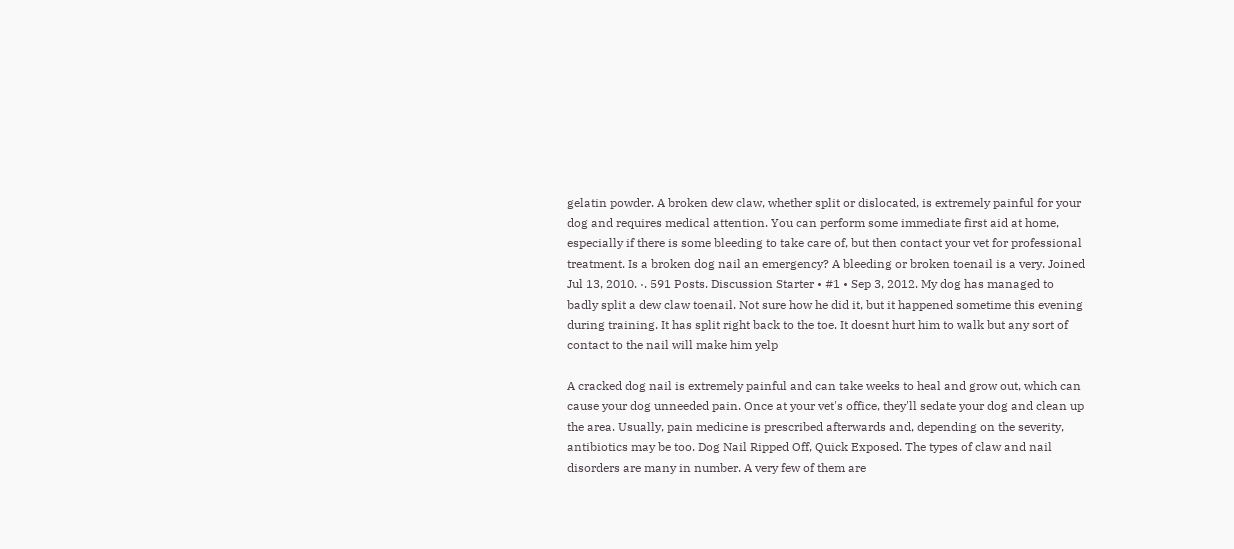gelatin powder. A broken dew claw, whether split or dislocated, is extremely painful for your dog and requires medical attention. You can perform some immediate first aid at home, especially if there is some bleeding to take care of, but then contact your vet for professional treatment. Is a broken dog nail an emergency? A bleeding or broken toenail is a very. Joined Jul 13, 2010. ·. 591 Posts. Discussion Starter • #1 • Sep 3, 2012. My dog has managed to badly split a dew claw toenail. Not sure how he did it, but it happened sometime this evening during training. It has split right back to the toe. It doesnt hurt him to walk but any sort of contact to the nail will make him yelp

A cracked dog nail is extremely painful and can take weeks to heal and grow out, which can cause your dog unneeded pain. Once at your vet's office, they'll sedate your dog and clean up the area. Usually, pain medicine is prescribed afterwards and, depending on the severity, antibiotics may be too. Dog Nail Ripped Off, Quick Exposed. The types of claw and nail disorders are many in number. A very few of them are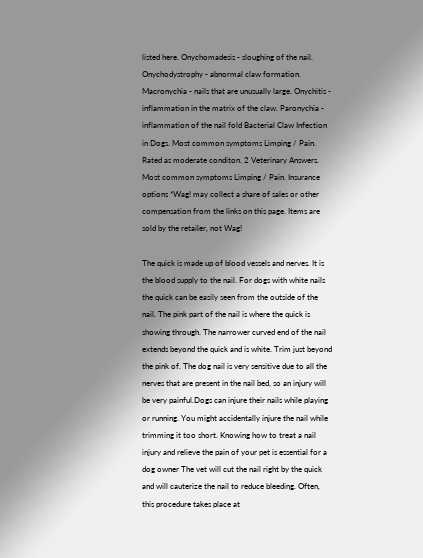listed here. Onychomadesis - sloughing of the nail. Onychodystrophy - abnormal claw formation. Macronychia - nails that are unusually large. Onychitis - inflammation in the matrix of the claw. Paronychia - inflammation of the nail fold Bacterial Claw Infection in Dogs. Most common symptoms Limping / Pain. Rated as moderate conditon. 2 Veterinary Answers. Most common symptoms Limping / Pain. Insurance options *Wag! may collect a share of sales or other compensation from the links on this page. Items are sold by the retailer, not Wag!

The quick is made up of blood vessels and nerves. It is the blood supply to the nail. For dogs with white nails the quick can be easily seen from the outside of the nail. The pink part of the nail is where the quick is showing through. The narrower curved end of the nail extends beyond the quick and is white. Trim just beyond the pink of. The dog nail is very sensitive due to all the nerves that are present in the nail bed, so an injury will be very painful.Dogs can injure their nails while playing or running. You might accidentally injure the nail while trimming it too short. Knowing how to treat a nail injury and relieve the pain of your pet is essential for a dog owner The vet will cut the nail right by the quick and will cauterize the nail to reduce bleeding. Often, this procedure takes place at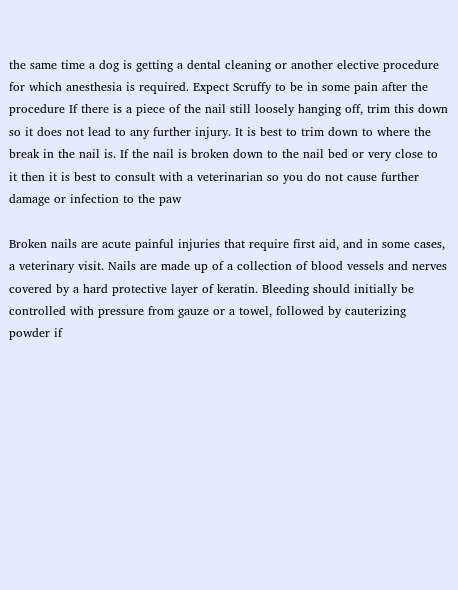the same time a dog is getting a dental cleaning or another elective procedure for which anesthesia is required. Expect Scruffy to be in some pain after the procedure If there is a piece of the nail still loosely hanging off, trim this down so it does not lead to any further injury. It is best to trim down to where the break in the nail is. If the nail is broken down to the nail bed or very close to it then it is best to consult with a veterinarian so you do not cause further damage or infection to the paw

Broken nails are acute painful injuries that require first aid, and in some cases, a veterinary visit. Nails are made up of a collection of blood vessels and nerves covered by a hard protective layer of keratin. Bleeding should initially be controlled with pressure from gauze or a towel, followed by cauterizing powder if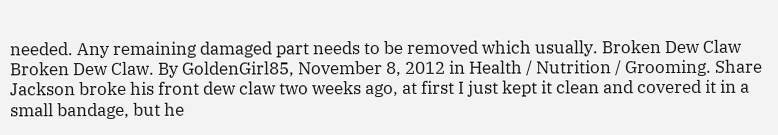needed. Any remaining damaged part needs to be removed which usually. Broken Dew Claw Broken Dew Claw. By GoldenGirl85, November 8, 2012 in Health / Nutrition / Grooming. Share Jackson broke his front dew claw two weeks ago, at first I just kept it clean and covered it in a small bandage, but he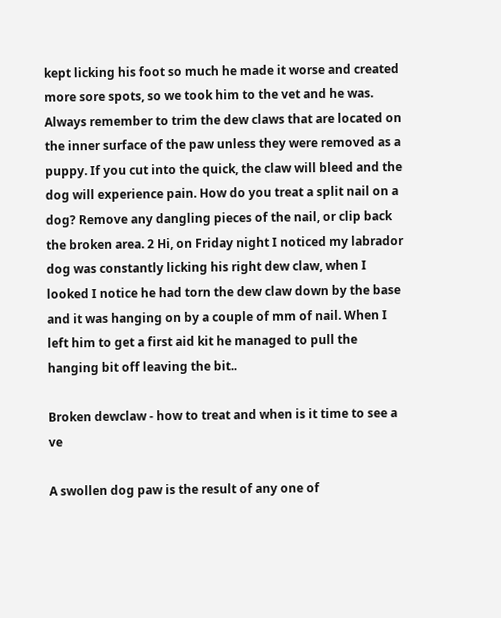kept licking his foot so much he made it worse and created more sore spots, so we took him to the vet and he was. Always remember to trim the dew claws that are located on the inner surface of the paw unless they were removed as a puppy. If you cut into the quick, the claw will bleed and the dog will experience pain. How do you treat a split nail on a dog? Remove any dangling pieces of the nail, or clip back the broken area. 2 Hi, on Friday night I noticed my labrador dog was constantly licking his right dew claw, when I looked I notice he had torn the dew claw down by the base and it was hanging on by a couple of mm of nail. When I left him to get a first aid kit he managed to pull the hanging bit off leaving the bit..

Broken dewclaw - how to treat and when is it time to see a ve

A swollen dog paw is the result of any one of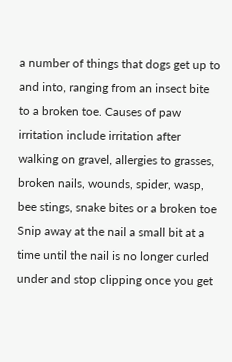a number of things that dogs get up to and into, ranging from an insect bite to a broken toe. Causes of paw irritation include irritation after walking on gravel, allergies to grasses, broken nails, wounds, spider, wasp, bee stings, snake bites or a broken toe Snip away at the nail a small bit at a time until the nail is no longer curled under and stop clipping once you get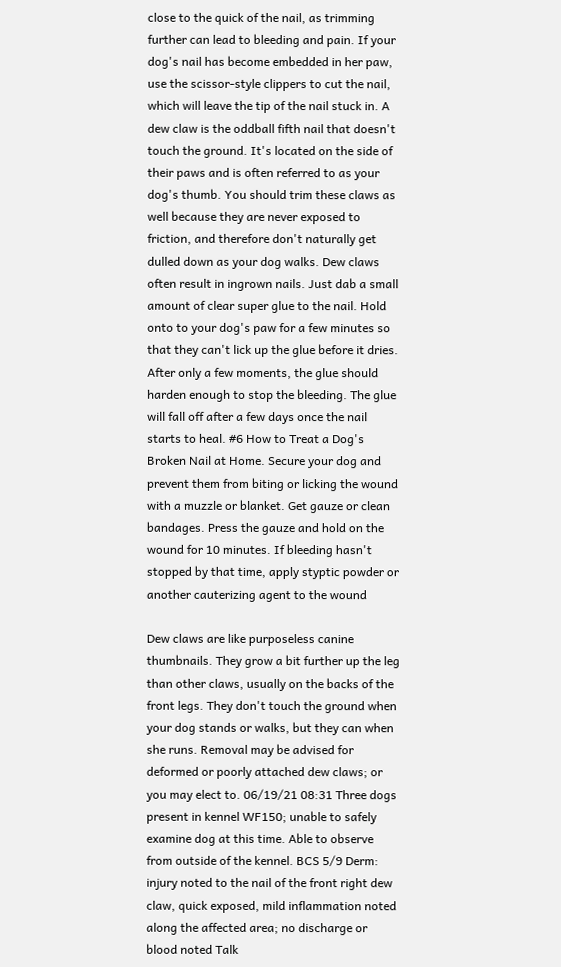close to the quick of the nail, as trimming further can lead to bleeding and pain. If your dog's nail has become embedded in her paw, use the scissor-style clippers to cut the nail, which will leave the tip of the nail stuck in. A dew claw is the oddball fifth nail that doesn't touch the ground. It's located on the side of their paws and is often referred to as your dog's thumb. You should trim these claws as well because they are never exposed to friction, and therefore don't naturally get dulled down as your dog walks. Dew claws often result in ingrown nails. Just dab a small amount of clear super glue to the nail. Hold onto to your dog's paw for a few minutes so that they can't lick up the glue before it dries. After only a few moments, the glue should harden enough to stop the bleeding. The glue will fall off after a few days once the nail starts to heal. #6 How to Treat a Dog's Broken Nail at Home. Secure your dog and prevent them from biting or licking the wound with a muzzle or blanket. Get gauze or clean bandages. Press the gauze and hold on the wound for 10 minutes. If bleeding hasn't stopped by that time, apply styptic powder or another cauterizing agent to the wound

Dew claws are like purposeless canine thumbnails. They grow a bit further up the leg than other claws, usually on the backs of the front legs. They don't touch the ground when your dog stands or walks, but they can when she runs. Removal may be advised for deformed or poorly attached dew claws; or you may elect to. 06/19/21 08:31 Three dogs present in kennel WF150; unable to safely examine dog at this time. Able to observe from outside of the kennel. BCS 5/9 Derm: injury noted to the nail of the front right dew claw, quick exposed, mild inflammation noted along the affected area; no discharge or blood noted Talk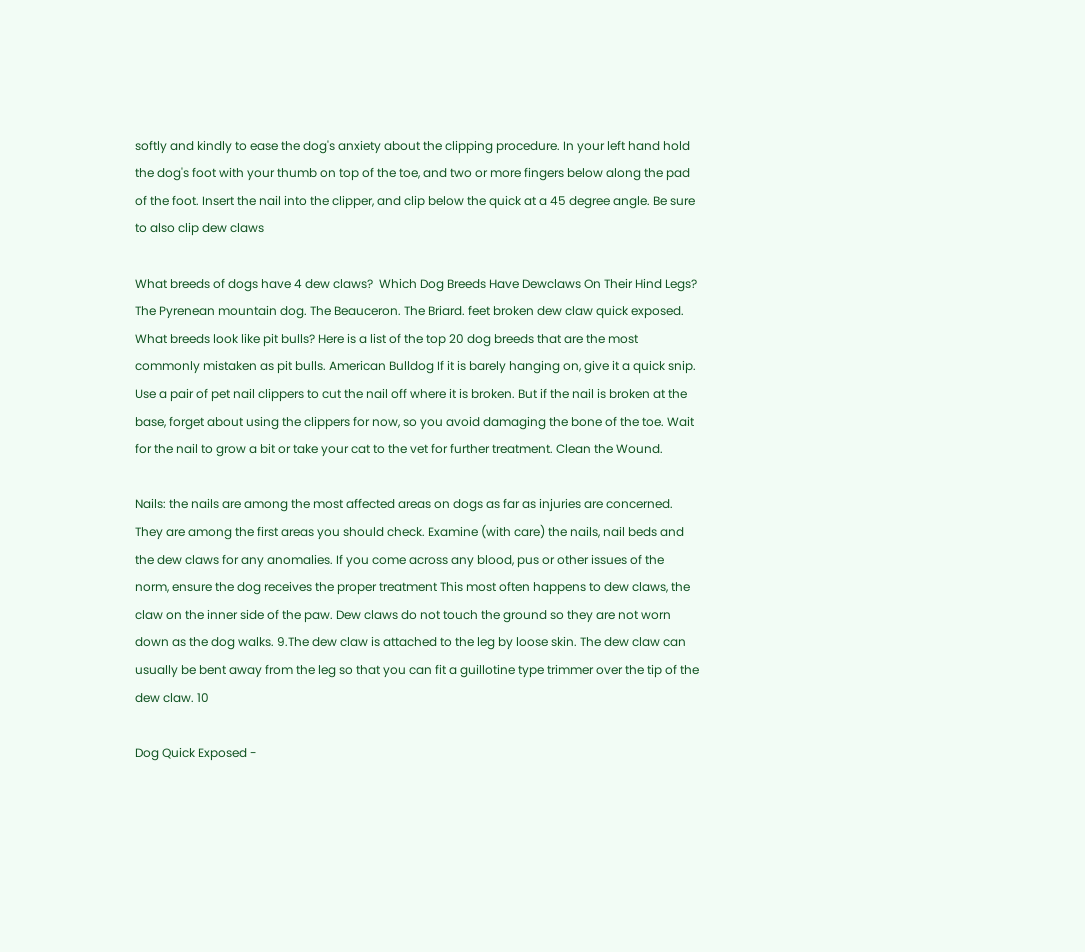softly and kindly to ease the dog's anxiety about the clipping procedure. In your left hand hold the dog's foot with your thumb on top of the toe, and two or more fingers below along the pad of the foot. Insert the nail into the clipper, and clip below the quick at a 45 degree angle. Be sure to also clip dew claws

What breeds of dogs have 4 dew claws?  Which Dog Breeds Have Dewclaws On Their Hind Legs? The Pyrenean mountain dog. The Beauceron. The Briard. feet broken dew claw quick exposed. What breeds look like pit bulls? Here is a list of the top 20 dog breeds that are the most commonly mistaken as pit bulls. American Bulldog If it is barely hanging on, give it a quick snip. Use a pair of pet nail clippers to cut the nail off where it is broken. But if the nail is broken at the base, forget about using the clippers for now, so you avoid damaging the bone of the toe. Wait for the nail to grow a bit or take your cat to the vet for further treatment. Clean the Wound.

Nails: the nails are among the most affected areas on dogs as far as injuries are concerned. They are among the first areas you should check. Examine (with care) the nails, nail beds and the dew claws for any anomalies. If you come across any blood, pus or other issues of the norm, ensure the dog receives the proper treatment This most often happens to dew claws, the claw on the inner side of the paw. Dew claws do not touch the ground so they are not worn down as the dog walks. 9.The dew claw is attached to the leg by loose skin. The dew claw can usually be bent away from the leg so that you can fit a guillotine type trimmer over the tip of the dew claw. 10

Dog Quick Exposed -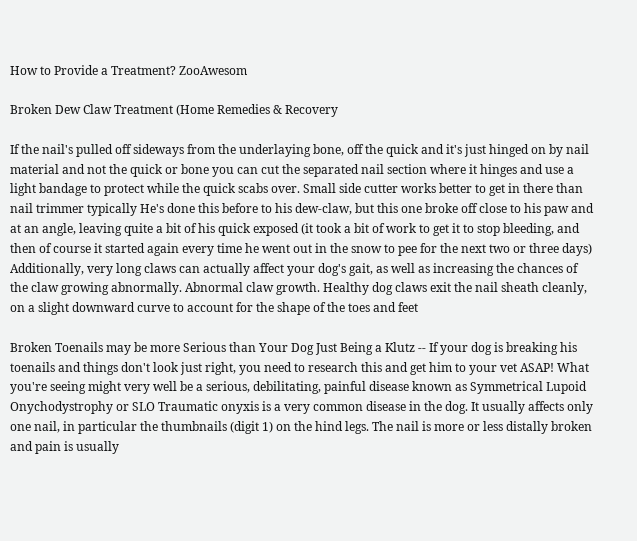How to Provide a Treatment? ZooAwesom

Broken Dew Claw Treatment (Home Remedies & Recovery

If the nail's pulled off sideways from the underlaying bone, off the quick and it's just hinged on by nail material and not the quick or bone you can cut the separated nail section where it hinges and use a light bandage to protect while the quick scabs over. Small side cutter works better to get in there than nail trimmer typically He's done this before to his dew-claw, but this one broke off close to his paw and at an angle, leaving quite a bit of his quick exposed (it took a bit of work to get it to stop bleeding, and then of course it started again every time he went out in the snow to pee for the next two or three days) Additionally, very long claws can actually affect your dog's gait, as well as increasing the chances of the claw growing abnormally. Abnormal claw growth. Healthy dog claws exit the nail sheath cleanly, on a slight downward curve to account for the shape of the toes and feet

Broken Toenails may be more Serious than Your Dog Just Being a Klutz -- If your dog is breaking his toenails and things don't look just right, you need to research this and get him to your vet ASAP! What you're seeing might very well be a serious, debilitating, painful disease known as Symmetrical Lupoid Onychodystrophy or SLO Traumatic onyxis is a very common disease in the dog. It usually affects only one nail, in particular the thumbnails (digit 1) on the hind legs. The nail is more or less distally broken and pain is usually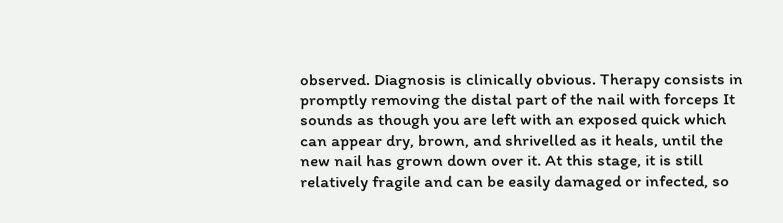observed. Diagnosis is clinically obvious. Therapy consists in promptly removing the distal part of the nail with forceps It sounds as though you are left with an exposed quick which can appear dry, brown, and shrivelled as it heals, until the new nail has grown down over it. At this stage, it is still relatively fragile and can be easily damaged or infected, so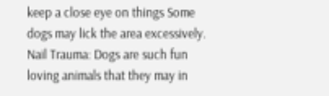keep a close eye on things Some dogs may lick the area excessively. Nail Trauma: Dogs are such fun loving animals that they may in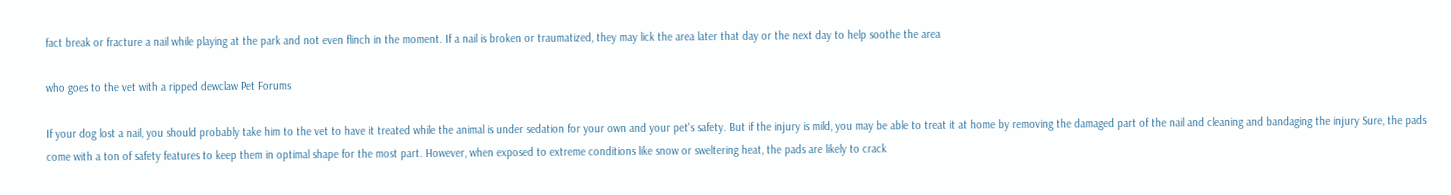fact break or fracture a nail while playing at the park and not even flinch in the moment. If a nail is broken or traumatized, they may lick the area later that day or the next day to help soothe the area

who goes to the vet with a ripped dewclaw Pet Forums

If your dog lost a nail, you should probably take him to the vet to have it treated while the animal is under sedation for your own and your pet's safety. But if the injury is mild, you may be able to treat it at home by removing the damaged part of the nail and cleaning and bandaging the injury Sure, the pads come with a ton of safety features to keep them in optimal shape for the most part. However, when exposed to extreme conditions like snow or sweltering heat, the pads are likely to crack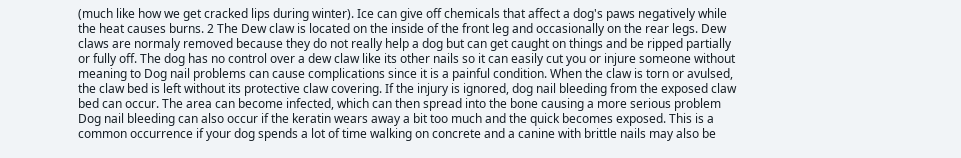(much like how we get cracked lips during winter). Ice can give off chemicals that affect a dog's paws negatively while the heat causes burns. 2 The Dew claw is located on the inside of the front leg and occasionally on the rear legs. Dew claws are normaly removed because they do not really help a dog but can get caught on things and be ripped partially or fully off. The dog has no control over a dew claw like its other nails so it can easily cut you or injure someone without meaning to Dog nail problems can cause complications since it is a painful condition. When the claw is torn or avulsed, the claw bed is left without its protective claw covering. If the injury is ignored, dog nail bleeding from the exposed claw bed can occur. The area can become infected, which can then spread into the bone causing a more serious problem Dog nail bleeding can also occur if the keratin wears away a bit too much and the quick becomes exposed. This is a common occurrence if your dog spends a lot of time walking on concrete and a canine with brittle nails may also be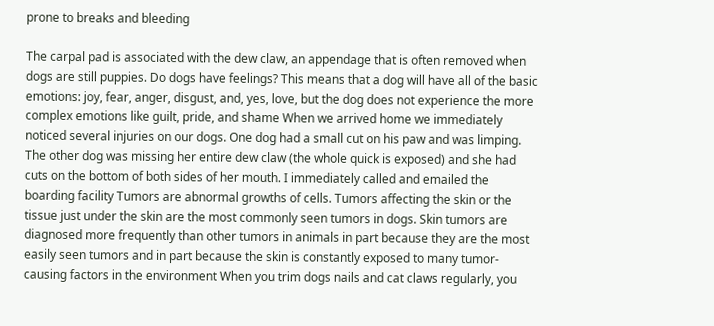prone to breaks and bleeding

The carpal pad is associated with the dew claw, an appendage that is often removed when dogs are still puppies. Do dogs have feelings? This means that a dog will have all of the basic emotions: joy, fear, anger, disgust, and, yes, love, but the dog does not experience the more complex emotions like guilt, pride, and shame When we arrived home we immediately noticed several injuries on our dogs. One dog had a small cut on his paw and was limping. The other dog was missing her entire dew claw (the whole quick is exposed) and she had cuts on the bottom of both sides of her mouth. I immediately called and emailed the boarding facility Tumors are abnormal growths of cells. Tumors affecting the skin or the tissue just under the skin are the most commonly seen tumors in dogs. Skin tumors are diagnosed more frequently than other tumors in animals in part because they are the most easily seen tumors and in part because the skin is constantly exposed to many tumor-causing factors in the environment When you trim dogs nails and cat claws regularly, you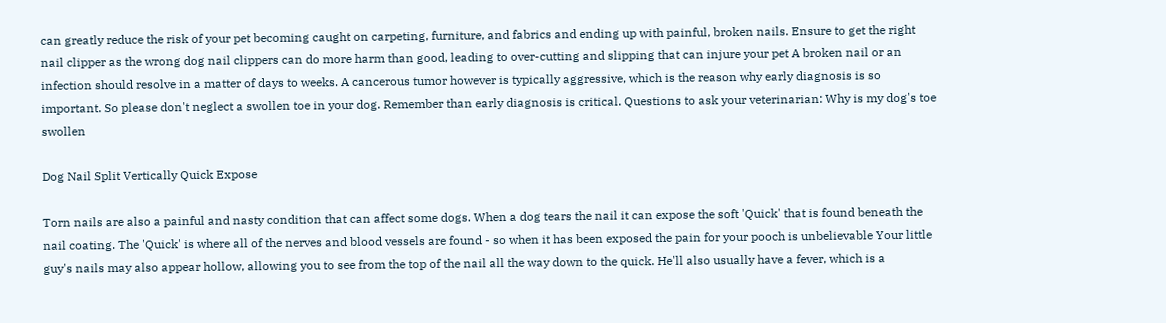can greatly reduce the risk of your pet becoming caught on carpeting, furniture, and fabrics and ending up with painful, broken nails. Ensure to get the right nail clipper as the wrong dog nail clippers can do more harm than good, leading to over-cutting and slipping that can injure your pet A broken nail or an infection should resolve in a matter of days to weeks. A cancerous tumor however is typically aggressive, which is the reason why early diagnosis is so important. So please don't neglect a swollen toe in your dog. Remember than early diagnosis is critical. Questions to ask your veterinarian: Why is my dog's toe swollen

Dog Nail Split Vertically Quick Expose

Torn nails are also a painful and nasty condition that can affect some dogs. When a dog tears the nail it can expose the soft 'Quick' that is found beneath the nail coating. The 'Quick' is where all of the nerves and blood vessels are found - so when it has been exposed the pain for your pooch is unbelievable Your little guy's nails may also appear hollow, allowing you to see from the top of the nail all the way down to the quick. He'll also usually have a fever, which is a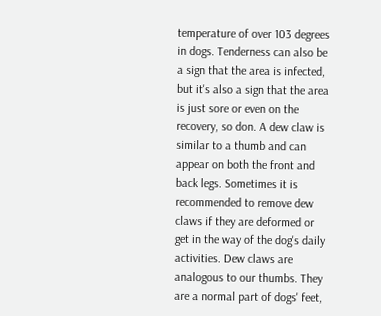temperature of over 103 degrees in dogs. Tenderness can also be a sign that the area is infected, but it's also a sign that the area is just sore or even on the recovery, so don. A dew claw is similar to a thumb and can appear on both the front and back legs. Sometimes it is recommended to remove dew claws if they are deformed or get in the way of the dog's daily activities. Dew claws are analogous to our thumbs. They are a normal part of dogs' feet,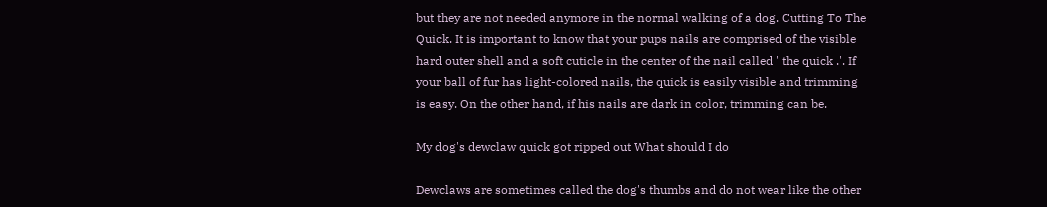but they are not needed anymore in the normal walking of a dog. Cutting To The Quick. It is important to know that your pups nails are comprised of the visible hard outer shell and a soft cuticle in the center of the nail called ' the quick .'. If your ball of fur has light-colored nails, the quick is easily visible and trimming is easy. On the other hand, if his nails are dark in color, trimming can be.

My dog's dewclaw quick got ripped out What should I do

Dewclaws are sometimes called the dog's thumbs and do not wear like the other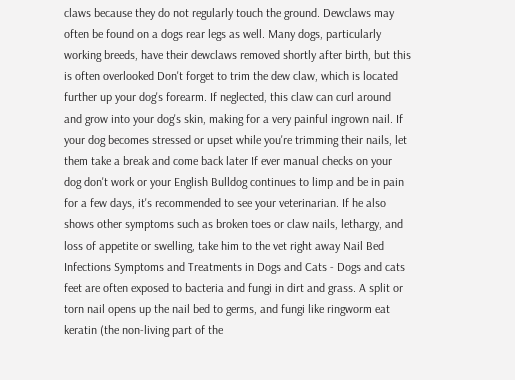claws because they do not regularly touch the ground. Dewclaws may often be found on a dogs rear legs as well. Many dogs, particularly working breeds, have their dewclaws removed shortly after birth, but this is often overlooked Don't forget to trim the dew claw, which is located further up your dog's forearm. If neglected, this claw can curl around and grow into your dog's skin, making for a very painful ingrown nail. If your dog becomes stressed or upset while you're trimming their nails, let them take a break and come back later If ever manual checks on your dog don't work or your English Bulldog continues to limp and be in pain for a few days, it's recommended to see your veterinarian. If he also shows other symptoms such as broken toes or claw nails, lethargy, and loss of appetite or swelling, take him to the vet right away Nail Bed Infections Symptoms and Treatments in Dogs and Cats - Dogs and cats feet are often exposed to bacteria and fungi in dirt and grass. A split or torn nail opens up the nail bed to germs, and fungi like ringworm eat keratin (the non-living part of the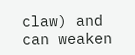claw) and can weaken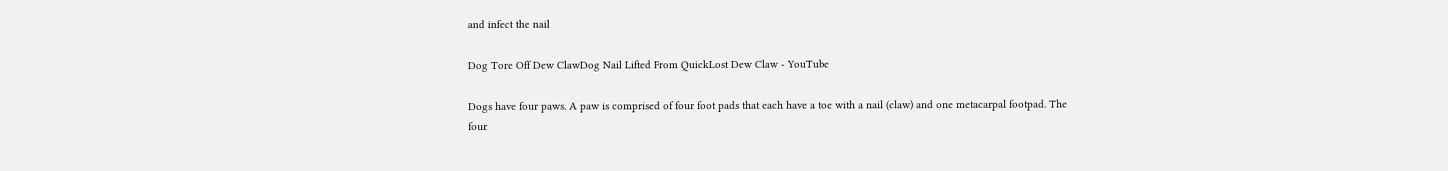and infect the nail

Dog Tore Off Dew ClawDog Nail Lifted From QuickLost Dew Claw - YouTube

Dogs have four paws. A paw is comprised of four foot pads that each have a toe with a nail (claw) and one metacarpal footpad. The four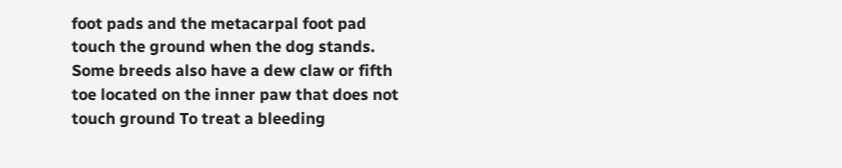foot pads and the metacarpal foot pad touch the ground when the dog stands. Some breeds also have a dew claw or fifth toe located on the inner paw that does not touch ground To treat a bleeding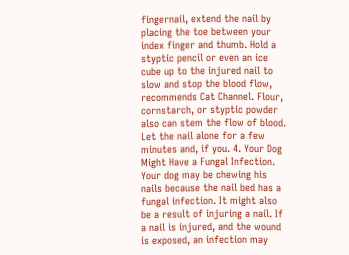fingernail, extend the nail by placing the toe between your index finger and thumb. Hold a styptic pencil or even an ice cube up to the injured nail to slow and stop the blood flow, recommends Cat Channel. Flour, cornstarch, or styptic powder also can stem the flow of blood. Let the nail alone for a few minutes and, if you. 4. Your Dog Might Have a Fungal Infection. Your dog may be chewing his nails because the nail bed has a fungal infection. It might also be a result of injuring a nail. If a nail is injured, and the wound is exposed, an infection may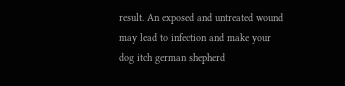result. An exposed and untreated wound may lead to infection and make your dog itch german shepherd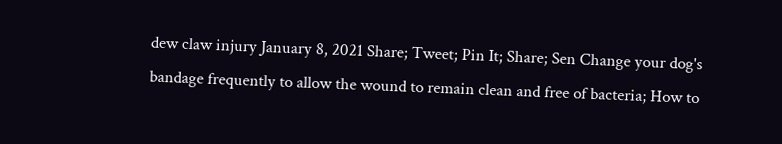dew claw injury January 8, 2021 Share; Tweet; Pin It; Share; Sen Change your dog's bandage frequently to allow the wound to remain clean and free of bacteria; How to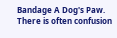Bandage A Dog's Paw. There is often confusion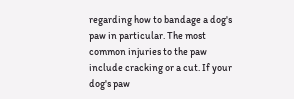regarding how to bandage a dog's paw in particular. The most common injuries to the paw include cracking or a cut. If your dog's paw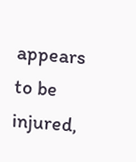appears to be injured,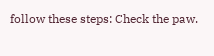follow these steps: Check the paw.